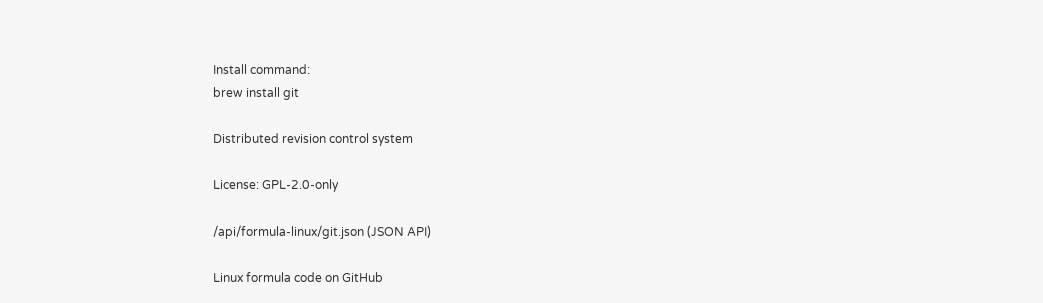Install command:
brew install git

Distributed revision control system

License: GPL-2.0-only

/api/formula-linux/git.json (JSON API)

Linux formula code on GitHub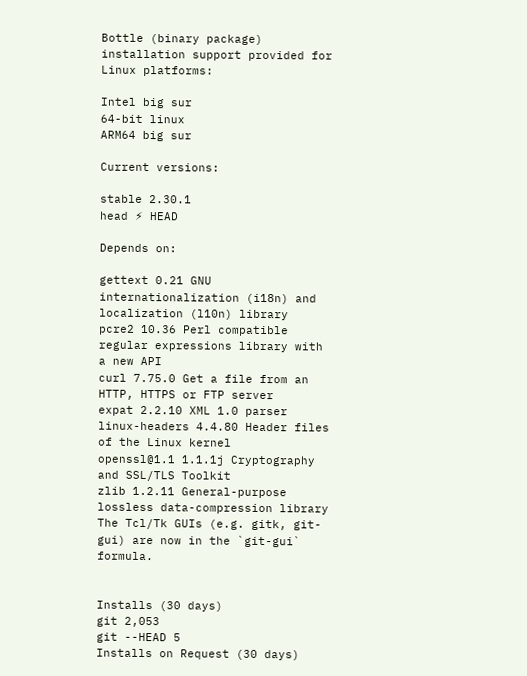Bottle (binary package) installation support provided for Linux platforms:

Intel big sur
64-bit linux
ARM64 big sur

Current versions:

stable 2.30.1
head ⚡ HEAD

Depends on:

gettext 0.21 GNU internationalization (i18n) and localization (l10n) library
pcre2 10.36 Perl compatible regular expressions library with a new API
curl 7.75.0 Get a file from an HTTP, HTTPS or FTP server
expat 2.2.10 XML 1.0 parser
linux-headers 4.4.80 Header files of the Linux kernel
openssl@1.1 1.1.1j Cryptography and SSL/TLS Toolkit
zlib 1.2.11 General-purpose lossless data-compression library
The Tcl/Tk GUIs (e.g. gitk, git-gui) are now in the `git-gui` formula.


Installs (30 days)
git 2,053
git --HEAD 5
Installs on Request (30 days)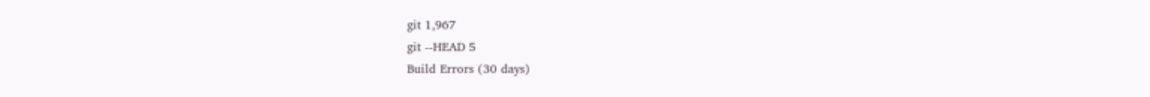git 1,967
git --HEAD 5
Build Errors (30 days)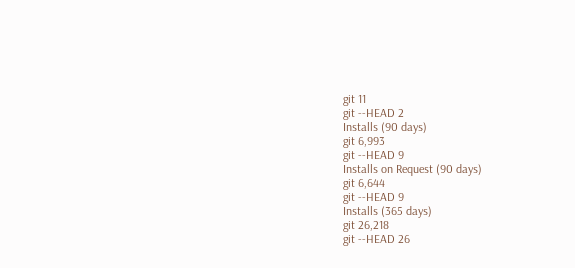git 11
git --HEAD 2
Installs (90 days)
git 6,993
git --HEAD 9
Installs on Request (90 days)
git 6,644
git --HEAD 9
Installs (365 days)
git 26,218
git --HEAD 26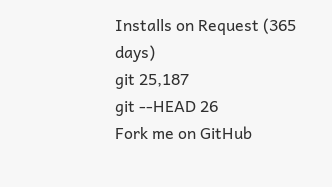Installs on Request (365 days)
git 25,187
git --HEAD 26
Fork me on GitHub